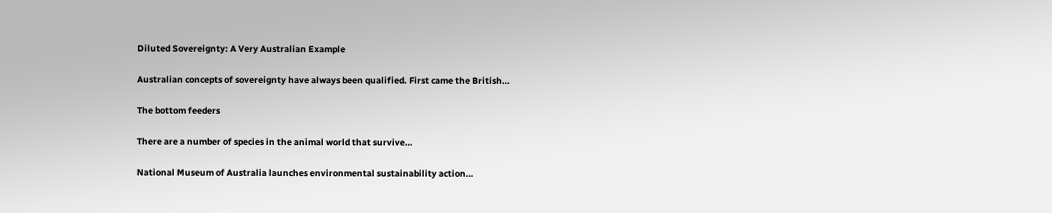Diluted Sovereignty: A Very Australian Example

Australian concepts of sovereignty have always been qualified. First came the British…

The bottom feeders

There are a number of species in the animal world that survive…

National Museum of Australia launches environmental sustainability action…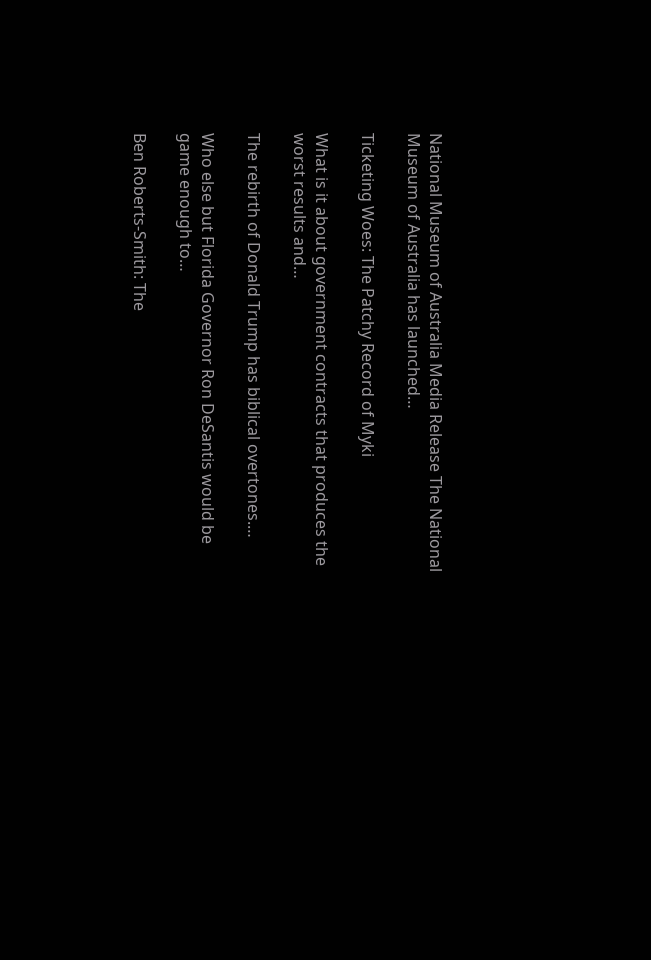National Museum of Australia Media Release The National Museum of Australia has launched…

Ticketing Woes: The Patchy Record of Myki

What is it about government contracts that produces the worst results and…

The rebirth of Donald Trump has biblical overtones.…

Who else but Florida Governor Ron DeSantis would be game enough to…

Ben Roberts-Smith: The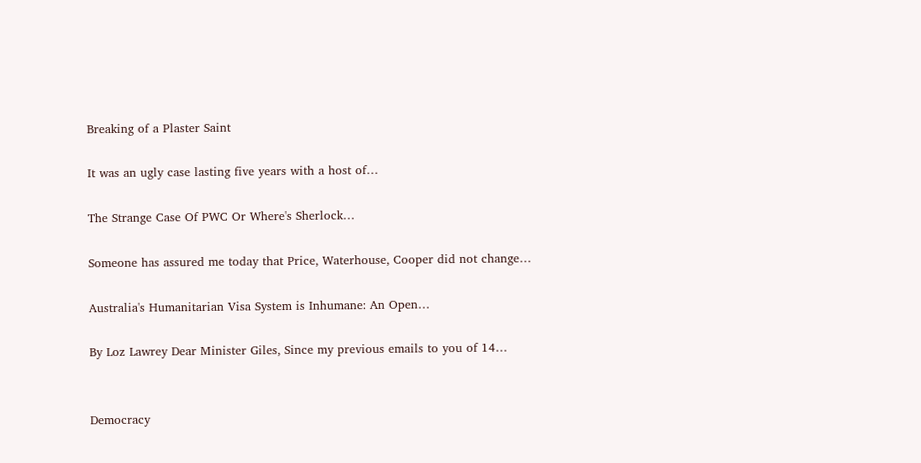Breaking of a Plaster Saint

It was an ugly case lasting five years with a host of…

The Strange Case Of PWC Or Where's Sherlock…

Someone has assured me today that Price, Waterhouse, Cooper did not change…

Australia's Humanitarian Visa System is Inhumane: An Open…

By Loz Lawrey Dear Minister Giles, Since my previous emails to you of 14…


Democracy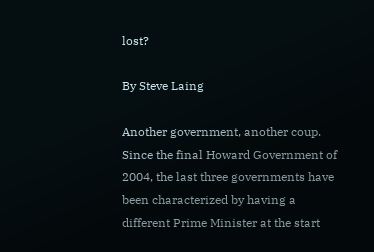lost?

By Steve Laing

Another government, another coup. Since the final Howard Government of 2004, the last three governments have been characterized by having a different Prime Minister at the start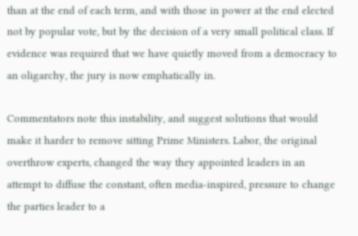than at the end of each term, and with those in power at the end elected not by popular vote, but by the decision of a very small political class. If evidence was required that we have quietly moved from a democracy to an oligarchy, the jury is now emphatically in.

Commentators note this instability, and suggest solutions that would make it harder to remove sitting Prime Ministers. Labor, the original overthrow experts, changed the way they appointed leaders in an attempt to diffuse the constant, often media-inspired, pressure to change the parties leader to a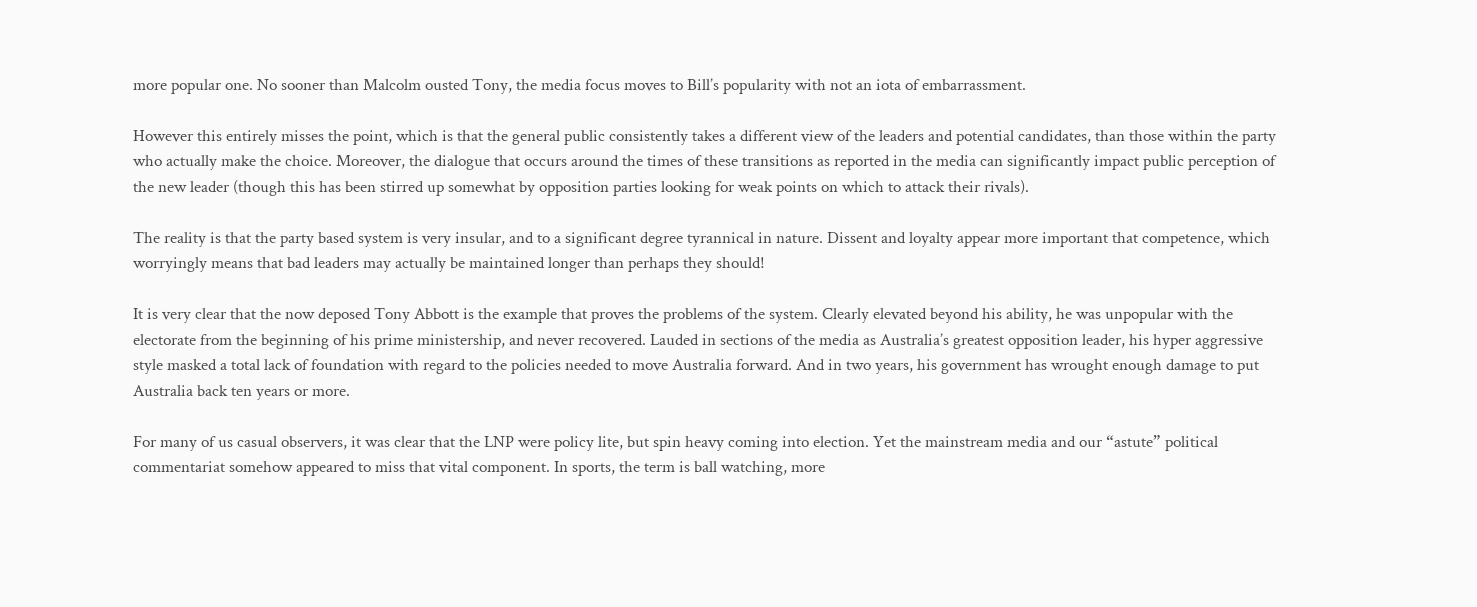more popular one. No sooner than Malcolm ousted Tony, the media focus moves to Bill’s popularity with not an iota of embarrassment.

However this entirely misses the point, which is that the general public consistently takes a different view of the leaders and potential candidates, than those within the party who actually make the choice. Moreover, the dialogue that occurs around the times of these transitions as reported in the media can significantly impact public perception of the new leader (though this has been stirred up somewhat by opposition parties looking for weak points on which to attack their rivals).

The reality is that the party based system is very insular, and to a significant degree tyrannical in nature. Dissent and loyalty appear more important that competence, which worryingly means that bad leaders may actually be maintained longer than perhaps they should!

It is very clear that the now deposed Tony Abbott is the example that proves the problems of the system. Clearly elevated beyond his ability, he was unpopular with the electorate from the beginning of his prime ministership, and never recovered. Lauded in sections of the media as Australia’s greatest opposition leader, his hyper aggressive style masked a total lack of foundation with regard to the policies needed to move Australia forward. And in two years, his government has wrought enough damage to put Australia back ten years or more.

For many of us casual observers, it was clear that the LNP were policy lite, but spin heavy coming into election. Yet the mainstream media and our “astute” political commentariat somehow appeared to miss that vital component. In sports, the term is ball watching, more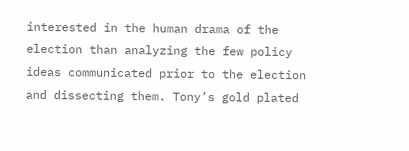interested in the human drama of the election than analyzing the few policy ideas communicated prior to the election and dissecting them. Tony’s gold plated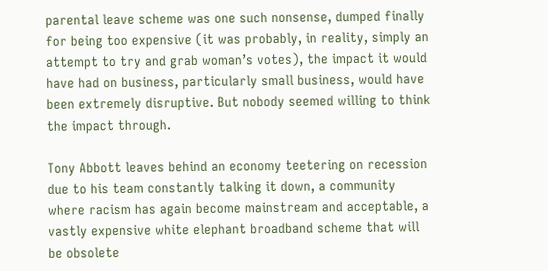parental leave scheme was one such nonsense, dumped finally for being too expensive (it was probably, in reality, simply an attempt to try and grab woman’s votes), the impact it would have had on business, particularly small business, would have been extremely disruptive. But nobody seemed willing to think the impact through.

Tony Abbott leaves behind an economy teetering on recession due to his team constantly talking it down, a community where racism has again become mainstream and acceptable, a vastly expensive white elephant broadband scheme that will be obsolete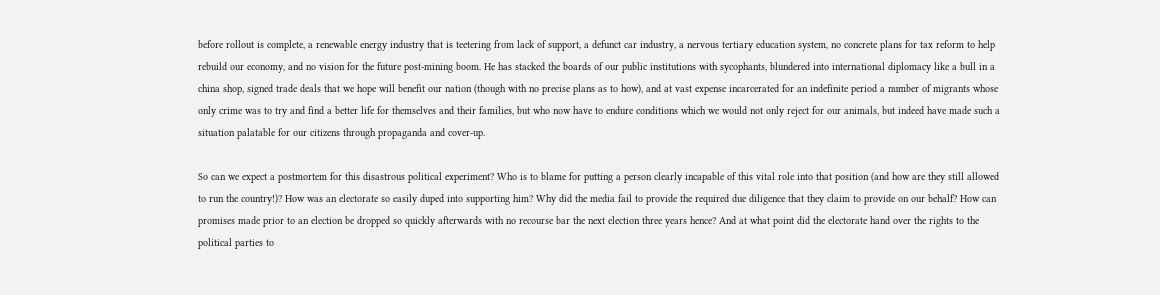before rollout is complete, a renewable energy industry that is teetering from lack of support, a defunct car industry, a nervous tertiary education system, no concrete plans for tax reform to help rebuild our economy, and no vision for the future post-mining boom. He has stacked the boards of our public institutions with sycophants, blundered into international diplomacy like a bull in a china shop, signed trade deals that we hope will benefit our nation (though with no precise plans as to how), and at vast expense incarcerated for an indefinite period a number of migrants whose only crime was to try and find a better life for themselves and their families, but who now have to endure conditions which we would not only reject for our animals, but indeed have made such a situation palatable for our citizens through propaganda and cover-up.

So can we expect a postmortem for this disastrous political experiment? Who is to blame for putting a person clearly incapable of this vital role into that position (and how are they still allowed to run the country!)? How was an electorate so easily duped into supporting him? Why did the media fail to provide the required due diligence that they claim to provide on our behalf? How can promises made prior to an election be dropped so quickly afterwards with no recourse bar the next election three years hence? And at what point did the electorate hand over the rights to the political parties to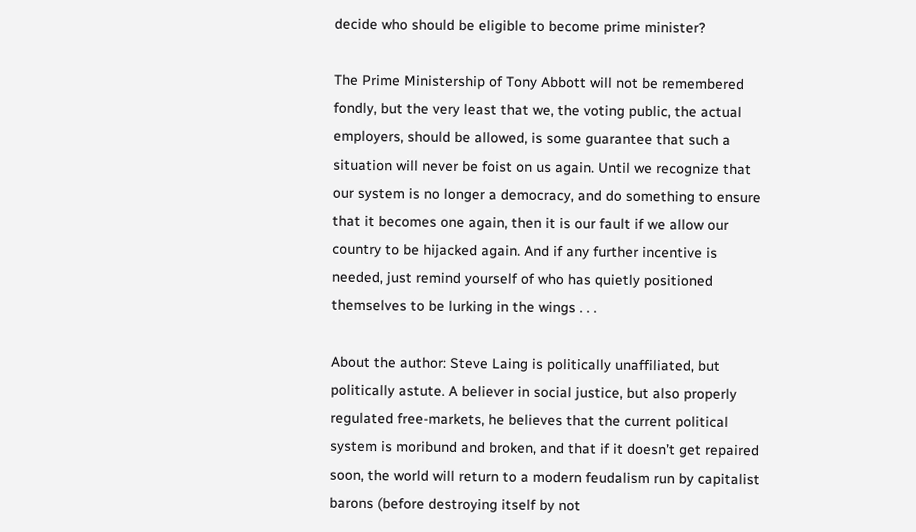decide who should be eligible to become prime minister?

The Prime Ministership of Tony Abbott will not be remembered fondly, but the very least that we, the voting public, the actual employers, should be allowed, is some guarantee that such a situation will never be foist on us again. Until we recognize that our system is no longer a democracy, and do something to ensure that it becomes one again, then it is our fault if we allow our country to be hijacked again. And if any further incentive is needed, just remind yourself of who has quietly positioned themselves to be lurking in the wings . . .

About the author: Steve Laing is politically unaffiliated, but politically astute. A believer in social justice, but also properly regulated free-markets, he believes that the current political system is moribund and broken, and that if it doesn’t get repaired soon, the world will return to a modern feudalism run by capitalist barons (before destroying itself by not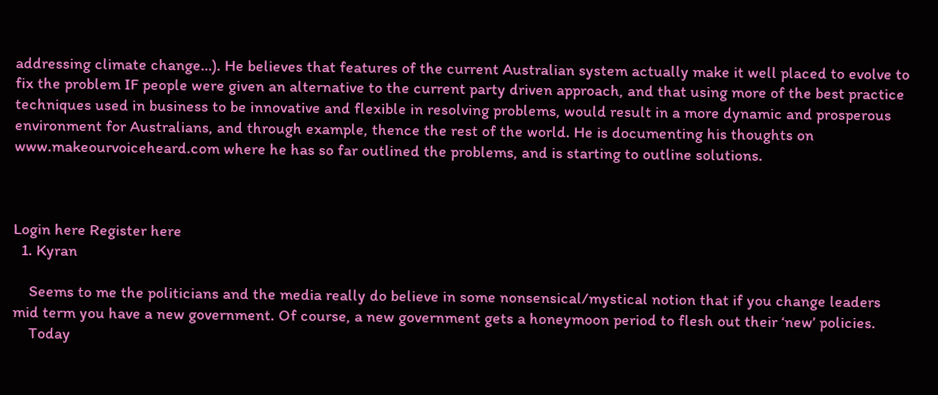addressing climate change…). He believes that features of the current Australian system actually make it well placed to evolve to fix the problem IF people were given an alternative to the current party driven approach, and that using more of the best practice techniques used in business to be innovative and flexible in resolving problems, would result in a more dynamic and prosperous environment for Australians, and through example, thence the rest of the world. He is documenting his thoughts on www.makeourvoiceheard.com where he has so far outlined the problems, and is starting to outline solutions.



Login here Register here
  1. Kyran

    Seems to me the politicians and the media really do believe in some nonsensical/mystical notion that if you change leaders mid term you have a new government. Of course, a new government gets a honeymoon period to flesh out their ‘new’ policies.
    Today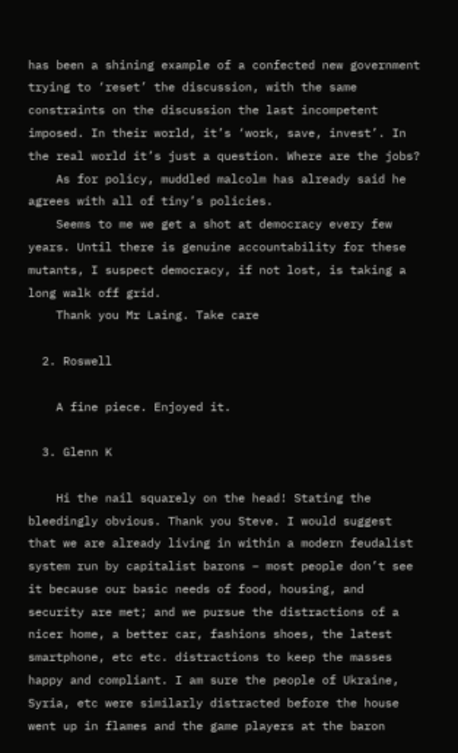has been a shining example of a confected new government trying to ‘reset’ the discussion, with the same constraints on the discussion the last incompetent imposed. In their world, it’s ‘work, save, invest’. In the real world it’s just a question. Where are the jobs?
    As for policy, muddled malcolm has already said he agrees with all of tiny’s policies.
    Seems to me we get a shot at democracy every few years. Until there is genuine accountability for these mutants, I suspect democracy, if not lost, is taking a long walk off grid.
    Thank you Mr Laing. Take care

  2. Roswell

    A fine piece. Enjoyed it.

  3. Glenn K

    Hi the nail squarely on the head! Stating the bleedingly obvious. Thank you Steve. I would suggest that we are already living in within a modern feudalist system run by capitalist barons – most people don’t see it because our basic needs of food, housing, and security are met; and we pursue the distractions of a nicer home, a better car, fashions shoes, the latest smartphone, etc etc. distractions to keep the masses happy and compliant. I am sure the people of Ukraine, Syria, etc were similarly distracted before the house went up in flames and the game players at the baron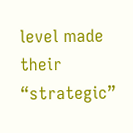level made their “strategic”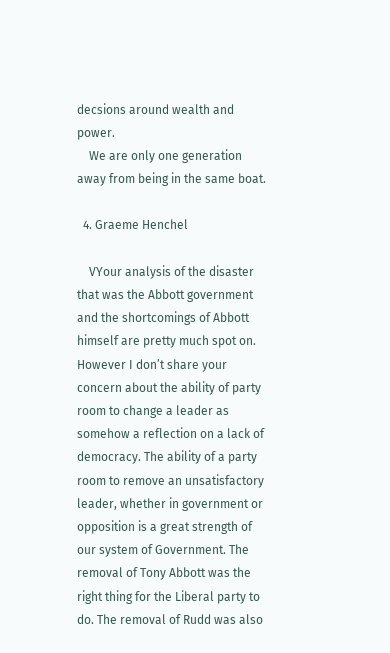decsions around wealth and power.
    We are only one generation away from being in the same boat.

  4. Graeme Henchel

    VYour analysis of the disaster that was the Abbott government and the shortcomings of Abbott himself are pretty much spot on. However I don’t share your concern about the ability of party room to change a leader as somehow a reflection on a lack of democracy. The ability of a party room to remove an unsatisfactory leader, whether in government or opposition is a great strength of our system of Government. The removal of Tony Abbott was the right thing for the Liberal party to do. The removal of Rudd was also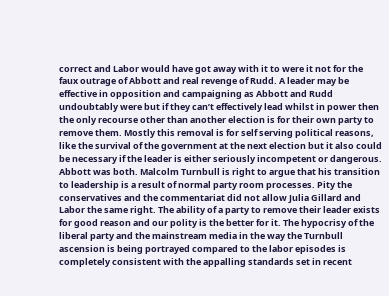correct and Labor would have got away with it to were it not for the faux outrage of Abbott and real revenge of Rudd. A leader may be effective in opposition and campaigning as Abbott and Rudd undoubtably were but if they can’t effectively lead whilst in power then the only recourse other than another election is for their own party to remove them. Mostly this removal is for self serving political reasons, like the survival of the government at the next election but it also could be necessary if the leader is either seriously incompetent or dangerous. Abbott was both. Malcolm Turnbull is right to argue that his transition to leadership is a result of normal party room processes. Pity the conservatives and the commentariat did not allow Julia Gillard and Labor the same right. The ability of a party to remove their leader exists for good reason and our polity is the better for it. The hypocrisy of the liberal party and the mainstream media in the way the Turnbull ascension is being portrayed compared to the labor episodes is completely consistent with the appalling standards set in recent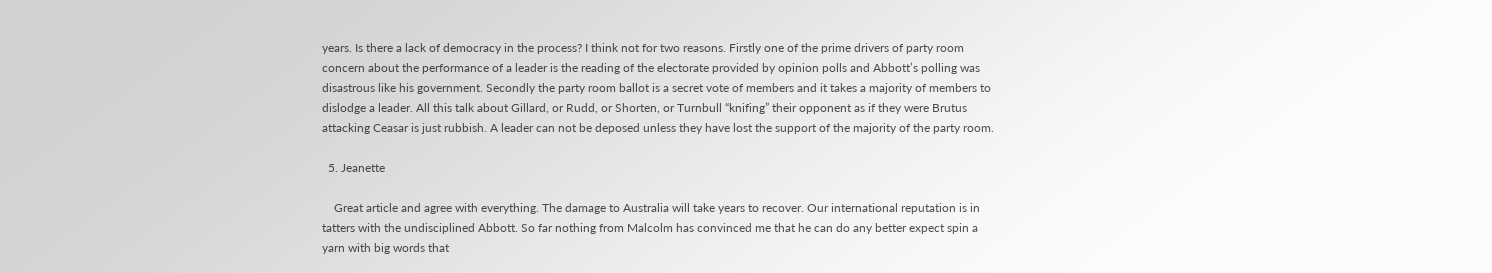years. Is there a lack of democracy in the process? I think not for two reasons. Firstly one of the prime drivers of party room concern about the performance of a leader is the reading of the electorate provided by opinion polls and Abbott’s polling was disastrous like his government. Secondly the party room ballot is a secret vote of members and it takes a majority of members to dislodge a leader. All this talk about Gillard, or Rudd, or Shorten, or Turnbull “knifing” their opponent as if they were Brutus attacking Ceasar is just rubbish. A leader can not be deposed unless they have lost the support of the majority of the party room.

  5. Jeanette

    Great article and agree with everything. The damage to Australia will take years to recover. Our international reputation is in tatters with the undisciplined Abbott. So far nothing from Malcolm has convinced me that he can do any better expect spin a yarn with big words that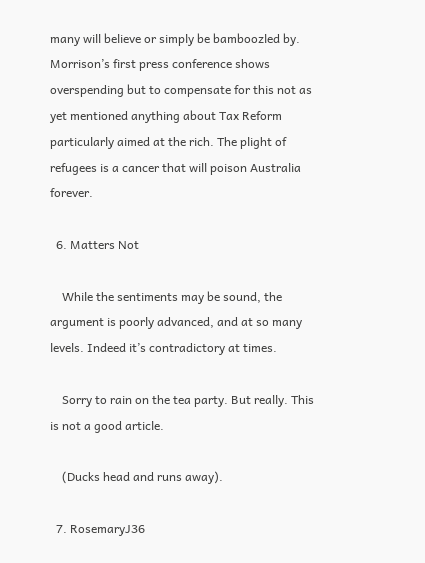many will believe or simply be bamboozled by. Morrison’s first press conference shows overspending but to compensate for this not as yet mentioned anything about Tax Reform particularly aimed at the rich. The plight of refugees is a cancer that will poison Australia forever.

  6. Matters Not

    While the sentiments may be sound, the argument is poorly advanced, and at so many levels. Indeed it’s contradictory at times.

    Sorry to rain on the tea party. But really. This is not a good article.

    (Ducks head and runs away).

  7. RosemaryJ36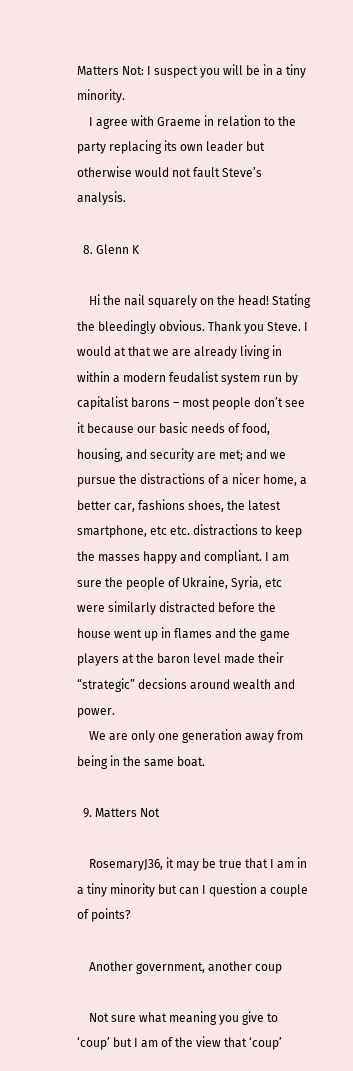Matters Not: I suspect you will be in a tiny minority.
    I agree with Graeme in relation to the party replacing its own leader but otherwise would not fault Steve’s analysis.

  8. Glenn K

    Hi the nail squarely on the head! Stating the bleedingly obvious. Thank you Steve. I would at that we are already living in within a modern feudalist system run by capitalist barons – most people don’t see it because our basic needs of food, housing, and security are met; and we pursue the distractions of a nicer home, a better car, fashions shoes, the latest smartphone, etc etc. distractions to keep the masses happy and compliant. I am sure the people of Ukraine, Syria, etc were similarly distracted before the house went up in flames and the game players at the baron level made their “strategic” decsions around wealth and power.
    We are only one generation away from being in the same boat.

  9. Matters Not

    RosemaryJ36, it may be true that I am in a tiny minority but can I question a couple of points?

    Another government, another coup

    Not sure what meaning you give to ‘coup’ but I am of the view that ‘coup’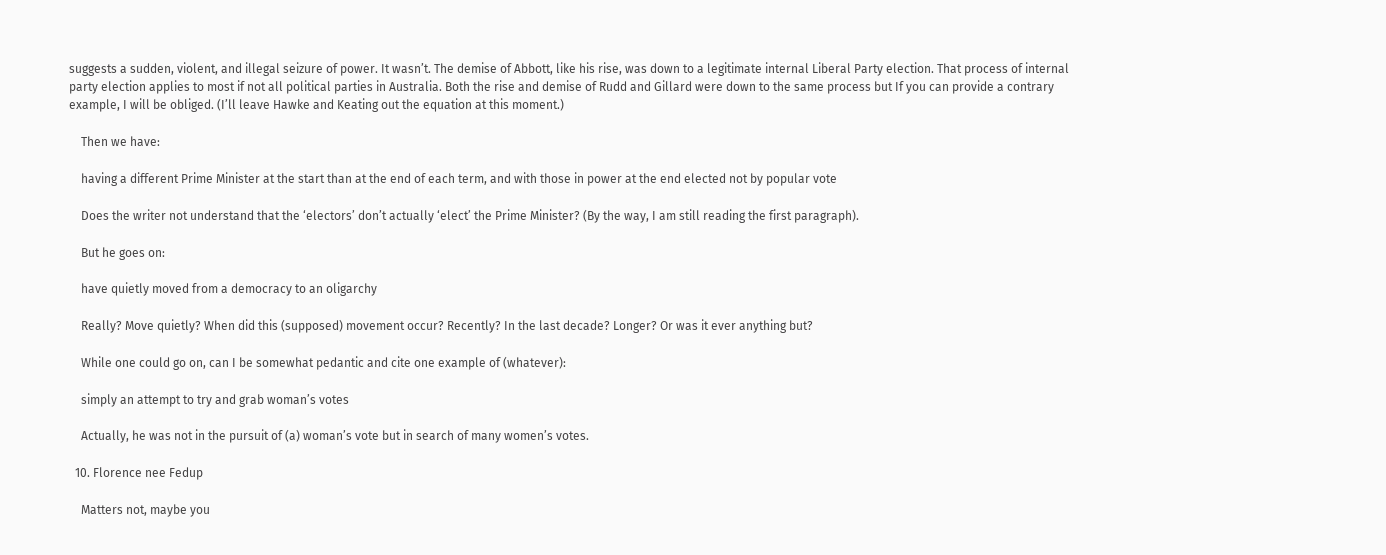suggests a sudden, violent, and illegal seizure of power. It wasn’t. The demise of Abbott, like his rise, was down to a legitimate internal Liberal Party election. That process of internal party election applies to most if not all political parties in Australia. Both the rise and demise of Rudd and Gillard were down to the same process but If you can provide a contrary example, I will be obliged. (I’ll leave Hawke and Keating out the equation at this moment.)

    Then we have:

    having a different Prime Minister at the start than at the end of each term, and with those in power at the end elected not by popular vote

    Does the writer not understand that the ‘electors’ don’t actually ‘elect’ the Prime Minister? (By the way, I am still reading the first paragraph).

    But he goes on:

    have quietly moved from a democracy to an oligarchy

    Really? Move quietly? When did this (supposed) movement occur? Recently? In the last decade? Longer? Or was it ever anything but?

    While one could go on, can I be somewhat pedantic and cite one example of (whatever):

    simply an attempt to try and grab woman’s votes

    Actually, he was not in the pursuit of (a) woman’s vote but in search of many women’s votes.

  10. Florence nee Fedup

    Matters not, maybe you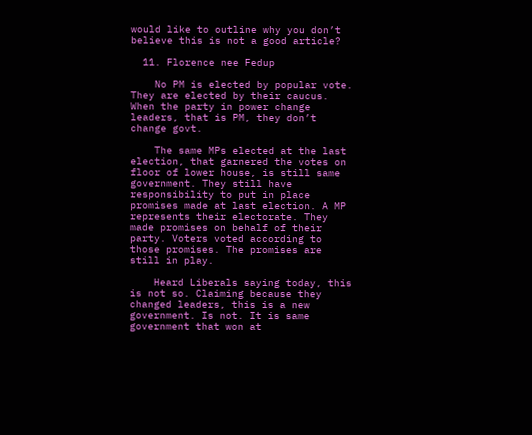would like to outline why you don’t believe this is not a good article?

  11. Florence nee Fedup

    No PM is elected by popular vote. They are elected by their caucus. When the party in power change leaders, that is PM, they don’t change govt.

    The same MPs elected at the last election, that garnered the votes on floor of lower house, is still same government. They still have responsibility to put in place promises made at last election. A MP represents their electorate. They made promises on behalf of their party. Voters voted according to those promises. The promises are still in play.

    Heard Liberals saying today, this is not so. Claiming because they changed leaders, this is a new government. Is not. It is same government that won at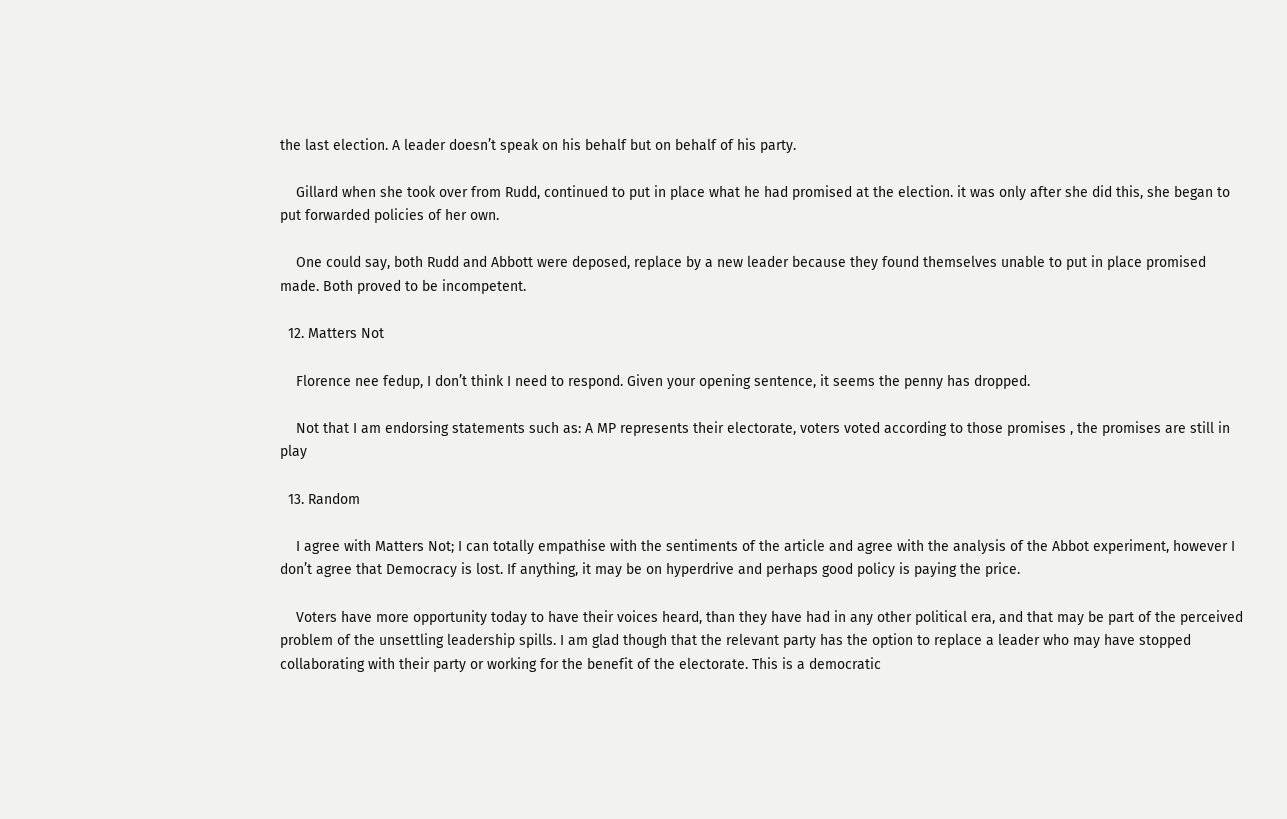the last election. A leader doesn’t speak on his behalf but on behalf of his party.

    Gillard when she took over from Rudd, continued to put in place what he had promised at the election. it was only after she did this, she began to put forwarded policies of her own.

    One could say, both Rudd and Abbott were deposed, replace by a new leader because they found themselves unable to put in place promised made. Both proved to be incompetent.

  12. Matters Not

    Florence nee fedup, I don’t think I need to respond. Given your opening sentence, it seems the penny has dropped.

    Not that I am endorsing statements such as: A MP represents their electorate, voters voted according to those promises , the promises are still in play

  13. Random

    I agree with Matters Not; I can totally empathise with the sentiments of the article and agree with the analysis of the Abbot experiment, however I don’t agree that Democracy is lost. If anything, it may be on hyperdrive and perhaps good policy is paying the price.

    Voters have more opportunity today to have their voices heard, than they have had in any other political era, and that may be part of the perceived problem of the unsettling leadership spills. I am glad though that the relevant party has the option to replace a leader who may have stopped collaborating with their party or working for the benefit of the electorate. This is a democratic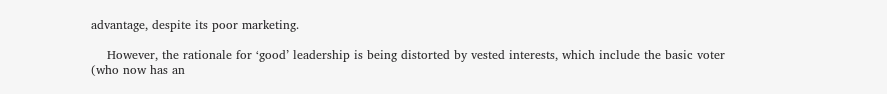advantage, despite its poor marketing.

    However, the rationale for ‘good’ leadership is being distorted by vested interests, which include the basic voter (who now has an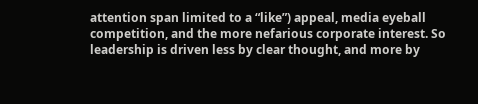attention span limited to a “like”) appeal, media eyeball competition, and the more nefarious corporate interest. So leadership is driven less by clear thought, and more by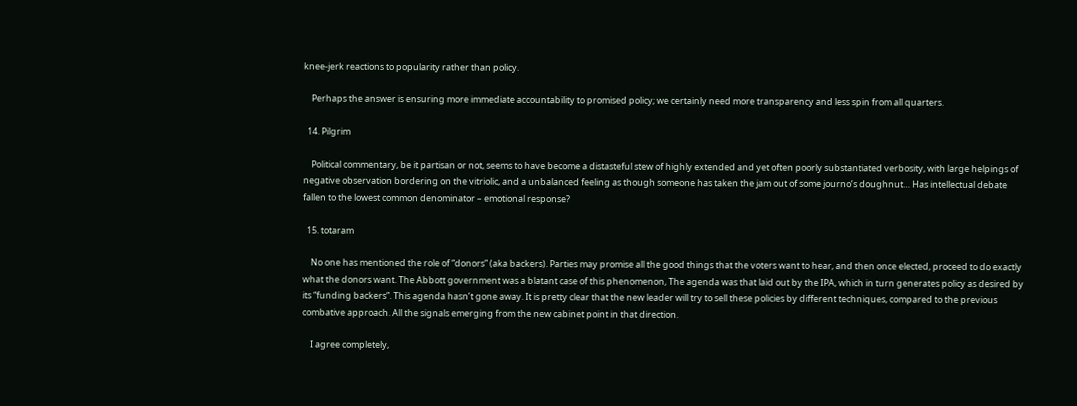knee-jerk reactions to popularity rather than policy.

    Perhaps the answer is ensuring more immediate accountability to promised policy; we certainly need more transparency and less spin from all quarters.

  14. Pilgrim

    Political commentary, be it partisan or not, seems to have become a distasteful stew of highly extended and yet often poorly substantiated verbosity, with large helpings of negative observation bordering on the vitriolic, and a unbalanced feeling as though someone has taken the jam out of some journo’s doughnut… Has intellectual debate fallen to the lowest common denominator – emotional response?

  15. totaram

    No one has mentioned the role of “donors” (aka backers). Parties may promise all the good things that the voters want to hear, and then once elected, proceed to do exactly what the donors want. The Abbott government was a blatant case of this phenomenon, The agenda was that laid out by the IPA, which in turn generates policy as desired by its “funding backers”. This agenda hasn’t gone away. It is pretty clear that the new leader will try to sell these policies by different techniques, compared to the previous combative approach. All the signals emerging from the new cabinet point in that direction.

    I agree completely,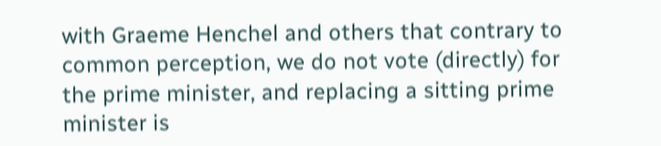with Graeme Henchel and others that contrary to common perception, we do not vote (directly) for the prime minister, and replacing a sitting prime minister is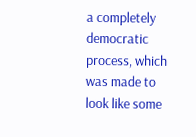a completely democratic process, which was made to look like some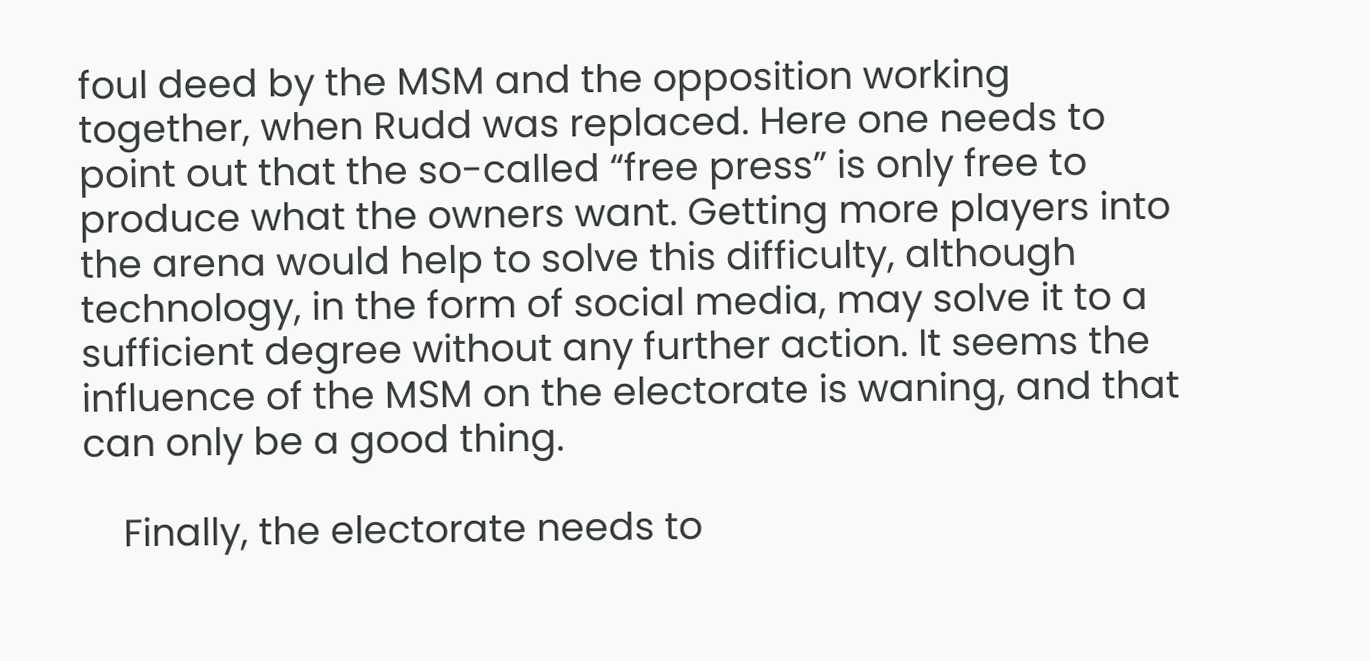foul deed by the MSM and the opposition working together, when Rudd was replaced. Here one needs to point out that the so-called “free press” is only free to produce what the owners want. Getting more players into the arena would help to solve this difficulty, although technology, in the form of social media, may solve it to a sufficient degree without any further action. It seems the influence of the MSM on the electorate is waning, and that can only be a good thing.

    Finally, the electorate needs to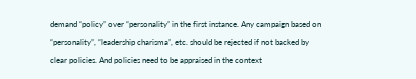demand “policy” over “personality” in the first instance. Any campaign based on “personality”, “leadership charisma”, etc. should be rejected if not backed by clear policies. And policies need to be appraised in the context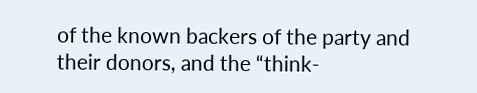of the known backers of the party and their donors, and the “think-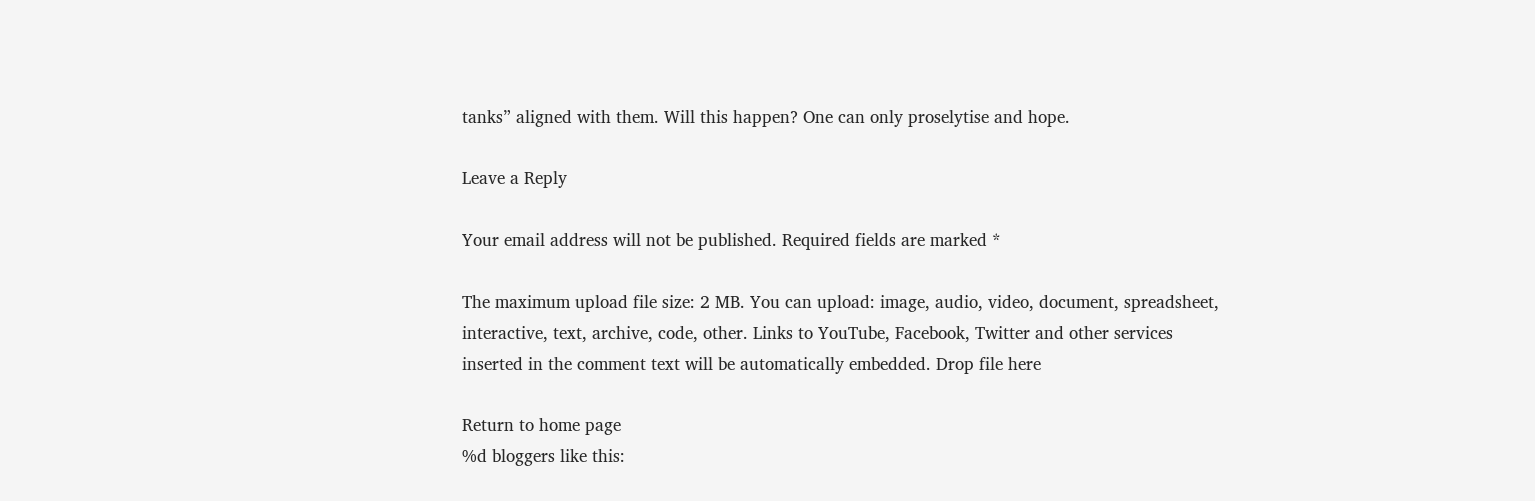tanks” aligned with them. Will this happen? One can only proselytise and hope.

Leave a Reply

Your email address will not be published. Required fields are marked *

The maximum upload file size: 2 MB. You can upload: image, audio, video, document, spreadsheet, interactive, text, archive, code, other. Links to YouTube, Facebook, Twitter and other services inserted in the comment text will be automatically embedded. Drop file here

Return to home page
%d bloggers like this: